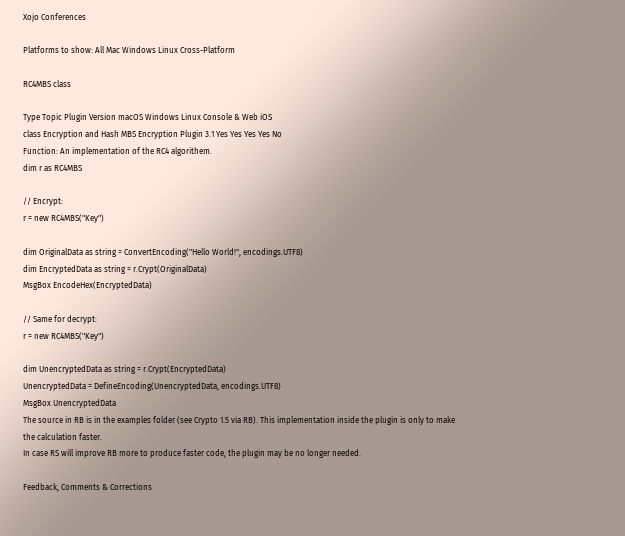Xojo Conferences

Platforms to show: All Mac Windows Linux Cross-Platform

RC4MBS class

Type Topic Plugin Version macOS Windows Linux Console & Web iOS
class Encryption and Hash MBS Encryption Plugin 3.1 Yes Yes Yes Yes No
Function: An implementation of the RC4 algorithem.
dim r as RC4MBS

// Encrypt:
r = new RC4MBS("Key")

dim OriginalData as string = ConvertEncoding("Hello World!", encodings.UTF8)
dim EncryptedData as string = r.Crypt(OriginalData)
MsgBox EncodeHex(EncryptedData)

// Same for decrypt:
r = new RC4MBS("Key")

dim UnencryptedData as string = r.Crypt(EncryptedData)
UnencryptedData = DefineEncoding(UnencryptedData, encodings.UTF8)
MsgBox UnencryptedData
The source in RB is in the examples folder (see Crypto 1.5 via RB). This implementation inside the plugin is only to make the calculation faster.
In case RS will improve RB more to produce faster code, the plugin may be no longer needed.

Feedback, Comments & Corrections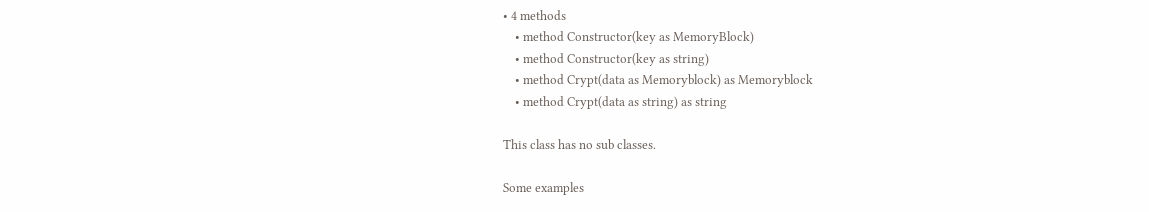• 4 methods
    • method Constructor(key as MemoryBlock)
    • method Constructor(key as string)
    • method Crypt(data as Memoryblock) as Memoryblock
    • method Crypt(data as string) as string

This class has no sub classes.

Some examples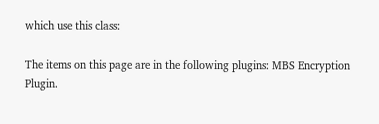which use this class:

The items on this page are in the following plugins: MBS Encryption Plugin.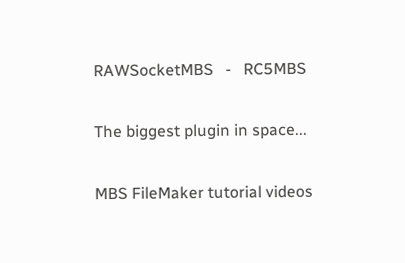RAWSocketMBS   -   RC5MBS

The biggest plugin in space...

MBS FileMaker tutorial videos